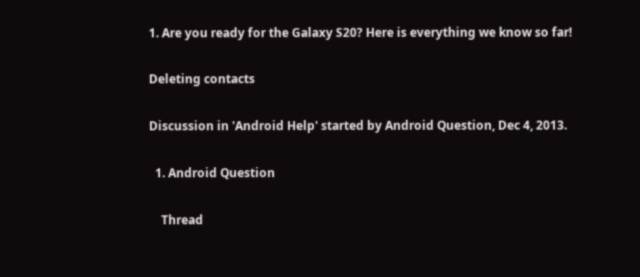1. Are you ready for the Galaxy S20? Here is everything we know so far!

Deleting contacts

Discussion in 'Android Help' started by Android Question, Dec 4, 2013.

  1. Android Question

    Thread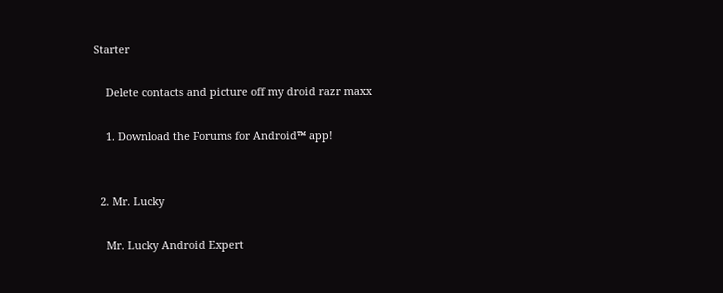Starter

    Delete contacts and picture off my droid razr maxx

    1. Download the Forums for Android™ app!


  2. Mr. Lucky

    Mr. Lucky Android Expert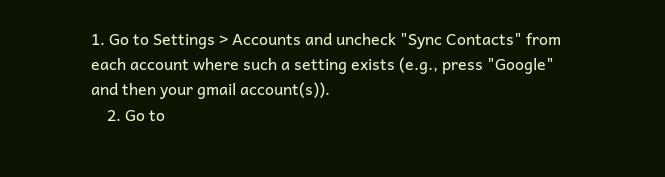1. Go to Settings > Accounts and uncheck "Sync Contacts" from each account where such a setting exists (e.g., press "Google" and then your gmail account(s)).
    2. Go to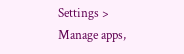Settings > Manage apps,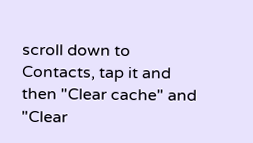scroll down to Contacts, tap it and then "Clear cache" and "Clear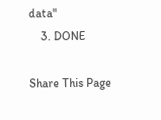data"
    3. DONE

Share This Page